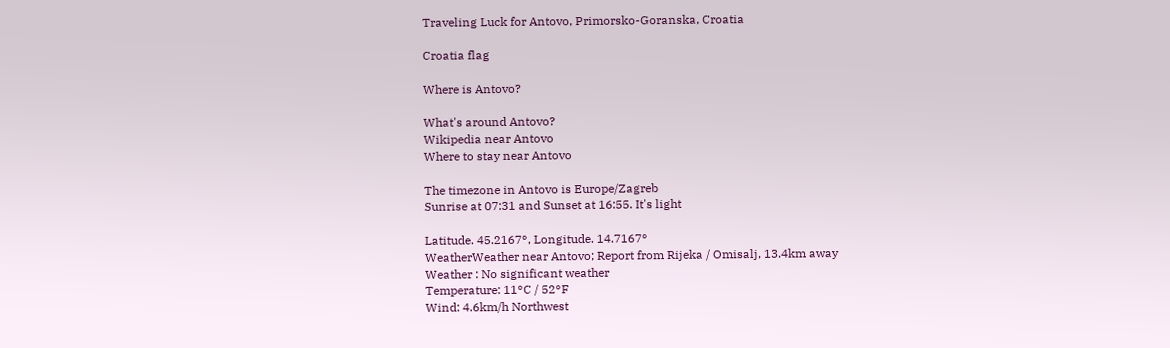Traveling Luck for Antovo, Primorsko-Goranska, Croatia

Croatia flag

Where is Antovo?

What's around Antovo?
Wikipedia near Antovo
Where to stay near Antovo

The timezone in Antovo is Europe/Zagreb
Sunrise at 07:31 and Sunset at 16:55. It's light

Latitude. 45.2167°, Longitude. 14.7167°
WeatherWeather near Antovo; Report from Rijeka / Omisalj, 13.4km away
Weather : No significant weather
Temperature: 11°C / 52°F
Wind: 4.6km/h Northwest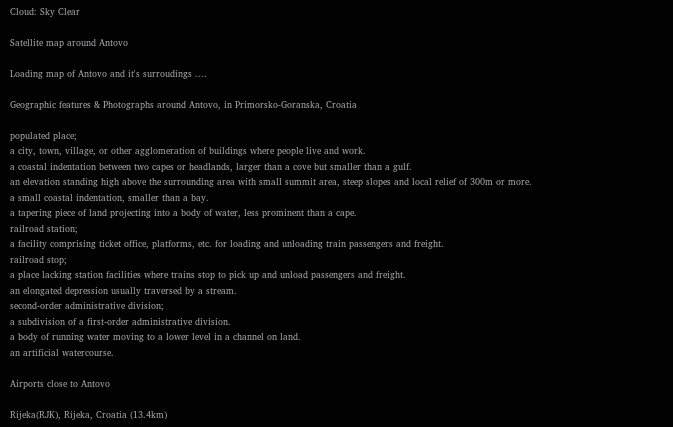Cloud: Sky Clear

Satellite map around Antovo

Loading map of Antovo and it's surroudings ....

Geographic features & Photographs around Antovo, in Primorsko-Goranska, Croatia

populated place;
a city, town, village, or other agglomeration of buildings where people live and work.
a coastal indentation between two capes or headlands, larger than a cove but smaller than a gulf.
an elevation standing high above the surrounding area with small summit area, steep slopes and local relief of 300m or more.
a small coastal indentation, smaller than a bay.
a tapering piece of land projecting into a body of water, less prominent than a cape.
railroad station;
a facility comprising ticket office, platforms, etc. for loading and unloading train passengers and freight.
railroad stop;
a place lacking station facilities where trains stop to pick up and unload passengers and freight.
an elongated depression usually traversed by a stream.
second-order administrative division;
a subdivision of a first-order administrative division.
a body of running water moving to a lower level in a channel on land.
an artificial watercourse.

Airports close to Antovo

Rijeka(RJK), Rijeka, Croatia (13.4km)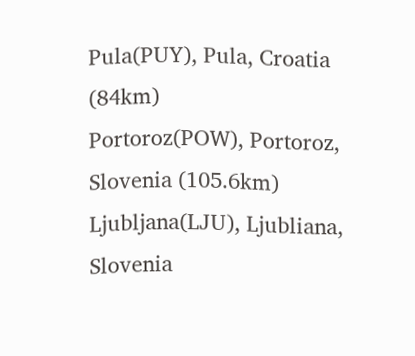Pula(PUY), Pula, Croatia (84km)
Portoroz(POW), Portoroz, Slovenia (105.6km)
Ljubljana(LJU), Ljubliana, Slovenia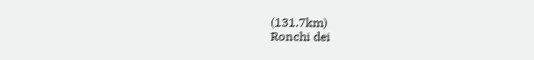(131.7km)
Ronchi dei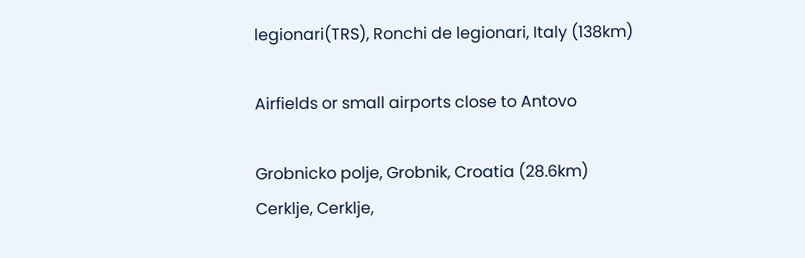legionari(TRS), Ronchi de legionari, Italy (138km)

Airfields or small airports close to Antovo

Grobnicko polje, Grobnik, Croatia (28.6km)
Cerklje, Cerklje,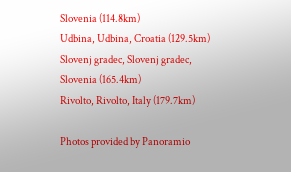Slovenia (114.8km)
Udbina, Udbina, Croatia (129.5km)
Slovenj gradec, Slovenj gradec, Slovenia (165.4km)
Rivolto, Rivolto, Italy (179.7km)

Photos provided by Panoramio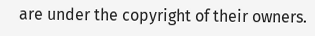are under the copyright of their owners.